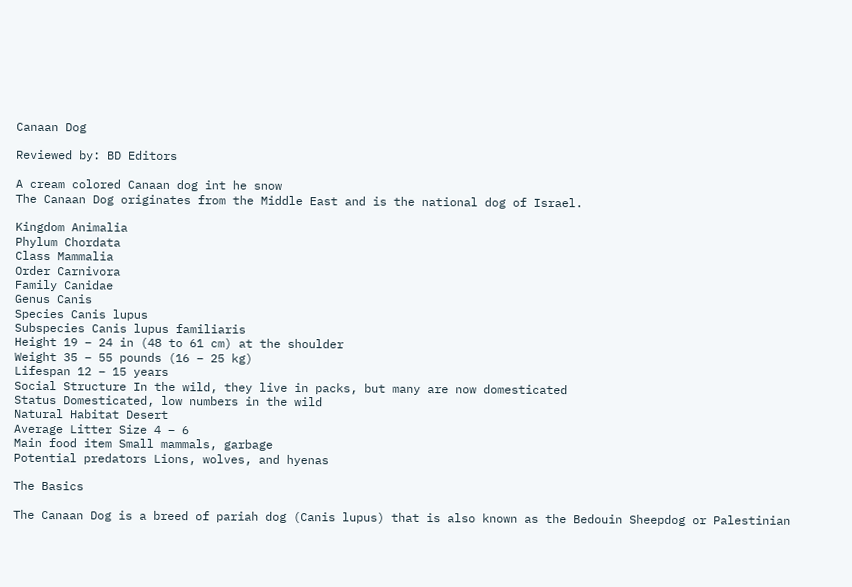Canaan Dog

Reviewed by: BD Editors

A cream colored Canaan dog int he snow
The Canaan Dog originates from the Middle East and is the national dog of Israel.

Kingdom Animalia
Phylum Chordata
Class Mammalia
Order Carnivora
Family Canidae
Genus Canis
Species Canis lupus
Subspecies Canis lupus familiaris
Height 19 – 24 in (48 to 61 cm) at the shoulder
Weight 35 – 55 pounds (16 – 25 kg)
Lifespan 12 – 15 years
Social Structure In the wild, they live in packs, but many are now domesticated
Status Domesticated, low numbers in the wild
Natural Habitat Desert
Average Litter Size 4 – 6
Main food item Small mammals, garbage
Potential predators Lions, wolves, and hyenas

The Basics

The Canaan Dog is a breed of pariah dog (Canis lupus) that is also known as the Bedouin Sheepdog or Palestinian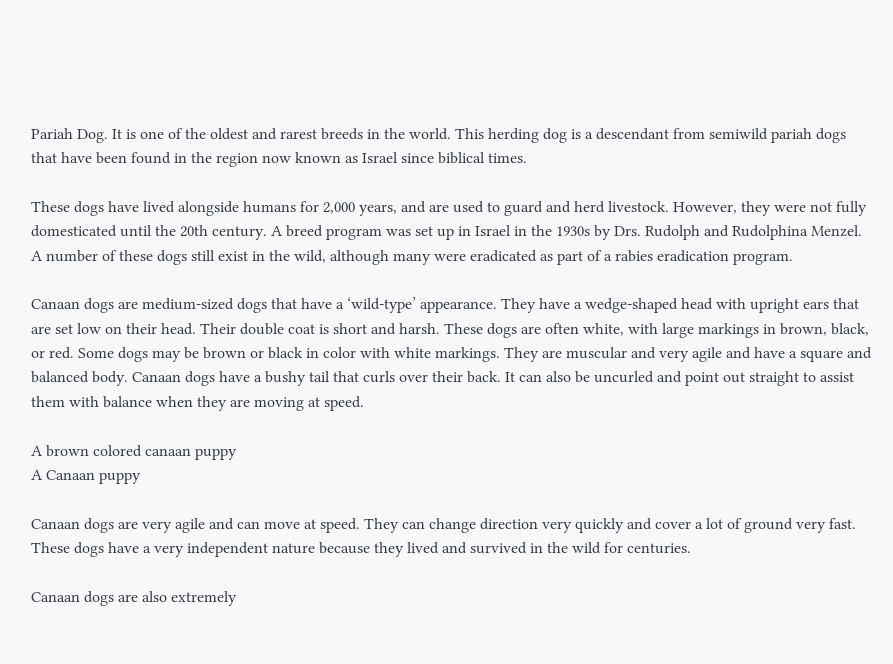Pariah Dog. It is one of the oldest and rarest breeds in the world. This herding dog is a descendant from semiwild pariah dogs that have been found in the region now known as Israel since biblical times.

These dogs have lived alongside humans for 2,000 years, and are used to guard and herd livestock. However, they were not fully domesticated until the 20th century. A breed program was set up in Israel in the 1930s by Drs. Rudolph and Rudolphina Menzel. A number of these dogs still exist in the wild, although many were eradicated as part of a rabies eradication program.

Canaan dogs are medium-sized dogs that have a ‘wild-type’ appearance. They have a wedge-shaped head with upright ears that are set low on their head. Their double coat is short and harsh. These dogs are often white, with large markings in brown, black, or red. Some dogs may be brown or black in color with white markings. They are muscular and very agile and have a square and balanced body. Canaan dogs have a bushy tail that curls over their back. It can also be uncurled and point out straight to assist them with balance when they are moving at speed.

A brown colored canaan puppy
A Canaan puppy

Canaan dogs are very agile and can move at speed. They can change direction very quickly and cover a lot of ground very fast. These dogs have a very independent nature because they lived and survived in the wild for centuries.

Canaan dogs are also extremely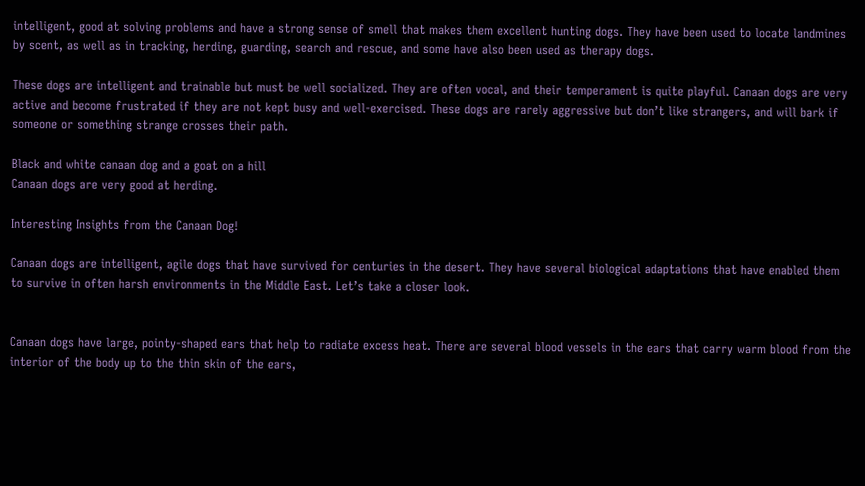intelligent, good at solving problems and have a strong sense of smell that makes them excellent hunting dogs. They have been used to locate landmines by scent, as well as in tracking, herding, guarding, search and rescue, and some have also been used as therapy dogs.

These dogs are intelligent and trainable but must be well socialized. They are often vocal, and their temperament is quite playful. Canaan dogs are very active and become frustrated if they are not kept busy and well-exercised. These dogs are rarely aggressive but don’t like strangers, and will bark if someone or something strange crosses their path.

Black and white canaan dog and a goat on a hill
Canaan dogs are very good at herding.

Interesting Insights from the Canaan Dog!

Canaan dogs are intelligent, agile dogs that have survived for centuries in the desert. They have several biological adaptations that have enabled them to survive in often harsh environments in the Middle East. Let’s take a closer look.


Canaan dogs have large, pointy-shaped ears that help to radiate excess heat. There are several blood vessels in the ears that carry warm blood from the interior of the body up to the thin skin of the ears,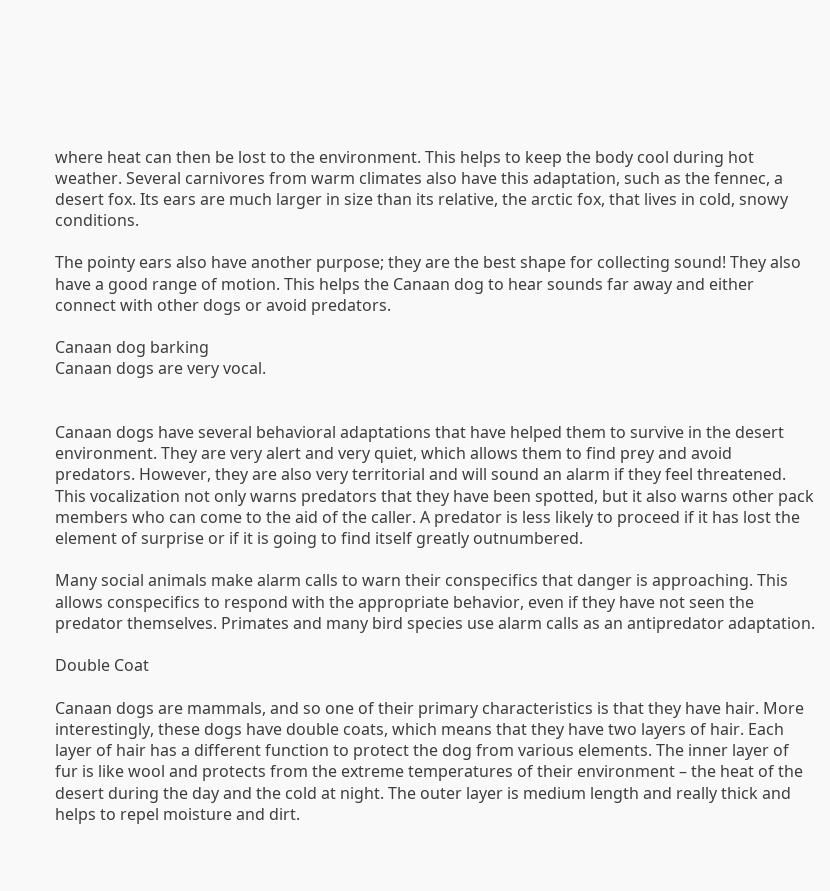where heat can then be lost to the environment. This helps to keep the body cool during hot weather. Several carnivores from warm climates also have this adaptation, such as the fennec, a desert fox. Its ears are much larger in size than its relative, the arctic fox, that lives in cold, snowy conditions.

The pointy ears also have another purpose; they are the best shape for collecting sound! They also have a good range of motion. This helps the Canaan dog to hear sounds far away and either connect with other dogs or avoid predators.

Canaan dog barking
Canaan dogs are very vocal.


Canaan dogs have several behavioral adaptations that have helped them to survive in the desert environment. They are very alert and very quiet, which allows them to find prey and avoid predators. However, they are also very territorial and will sound an alarm if they feel threatened. This vocalization not only warns predators that they have been spotted, but it also warns other pack members who can come to the aid of the caller. A predator is less likely to proceed if it has lost the element of surprise or if it is going to find itself greatly outnumbered.

Many social animals make alarm calls to warn their conspecifics that danger is approaching. This allows conspecifics to respond with the appropriate behavior, even if they have not seen the predator themselves. Primates and many bird species use alarm calls as an antipredator adaptation.

Double Coat

Canaan dogs are mammals, and so one of their primary characteristics is that they have hair. More interestingly, these dogs have double coats, which means that they have two layers of hair. Each layer of hair has a different function to protect the dog from various elements. The inner layer of fur is like wool and protects from the extreme temperatures of their environment – the heat of the desert during the day and the cold at night. The outer layer is medium length and really thick and helps to repel moisture and dirt.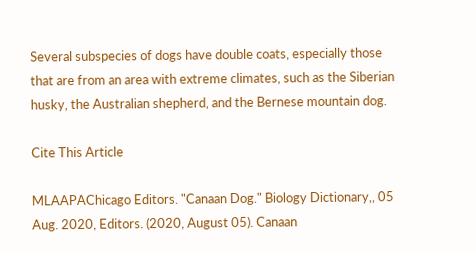Several subspecies of dogs have double coats, especially those that are from an area with extreme climates, such as the Siberian husky, the Australian shepherd, and the Bernese mountain dog.

Cite This Article

MLAAPAChicago Editors. "Canaan Dog." Biology Dictionary,, 05 Aug. 2020, Editors. (2020, August 05). Canaan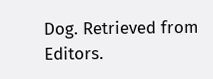Dog. Retrieved from Editors.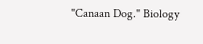"Canaan Dog." Biology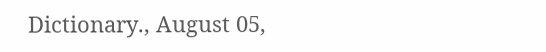Dictionary., August 05,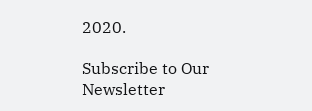2020.

Subscribe to Our Newsletter